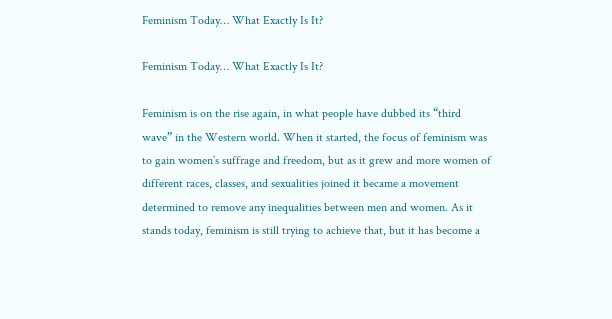Feminism Today… What Exactly Is It?

Feminism Today… What Exactly Is It?

Feminism is on the rise again, in what people have dubbed its “third wave” in the Western world. When it started, the focus of feminism was to gain women’s suffrage and freedom, but as it grew and more women of different races, classes, and sexualities joined it became a movement determined to remove any inequalities between men and women. As it stands today, feminism is still trying to achieve that, but it has become a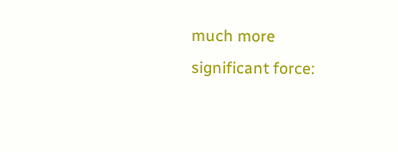much more significant force: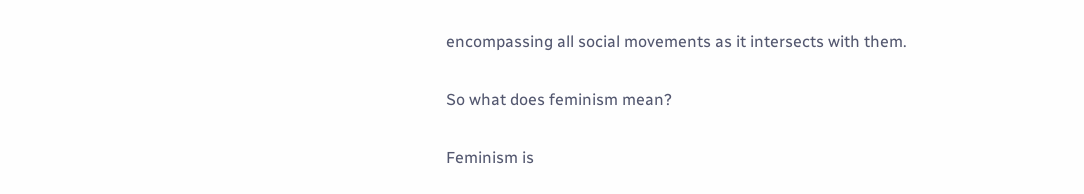encompassing all social movements as it intersects with them.

So what does feminism mean?

Feminism is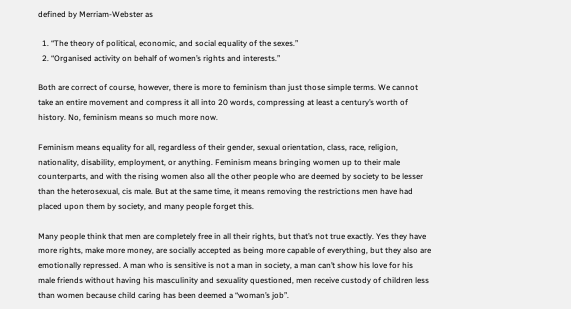defined by Merriam-Webster as

  1. “The theory of political, economic, and social equality of the sexes.”
  2. “Organised activity on behalf of women’s rights and interests.”

Both are correct of course, however, there is more to feminism than just those simple terms. We cannot take an entire movement and compress it all into 20 words, compressing at least a century’s worth of history. No, feminism means so much more now.

Feminism means equality for all, regardless of their gender, sexual orientation, class, race, religion, nationality, disability, employment, or anything. Feminism means bringing women up to their male counterparts, and with the rising women also all the other people who are deemed by society to be lesser than the heterosexual, cis male. But at the same time, it means removing the restrictions men have had placed upon them by society, and many people forget this.

Many people think that men are completely free in all their rights, but that’s not true exactly. Yes they have more rights, make more money, are socially accepted as being more capable of everything, but they also are emotionally repressed. A man who is sensitive is not a man in society, a man can’t show his love for his male friends without having his masculinity and sexuality questioned, men receive custody of children less than women because child caring has been deemed a “woman’s job”.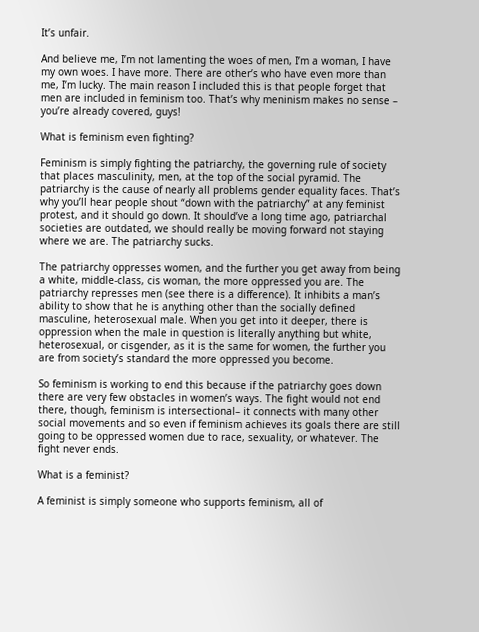It’s unfair.

And believe me, I’m not lamenting the woes of men, I’m a woman, I have my own woes. I have more. There are other’s who have even more than me, I’m lucky. The main reason I included this is that people forget that men are included in feminism too. That’s why meninism makes no sense – you’re already covered, guys!

What is feminism even fighting?

Feminism is simply fighting the patriarchy, the governing rule of society that places masculinity, men, at the top of the social pyramid. The patriarchy is the cause of nearly all problems gender equality faces. That’s why you’ll hear people shout “down with the patriarchy” at any feminist protest, and it should go down. It should’ve a long time ago, patriarchal societies are outdated, we should really be moving forward not staying where we are. The patriarchy sucks.

The patriarchy oppresses women, and the further you get away from being a white, middle-class, cis woman, the more oppressed you are. The patriarchy represses men (see there is a difference). It inhibits a man’s ability to show that he is anything other than the socially defined masculine, heterosexual male. When you get into it deeper, there is oppression when the male in question is literally anything but white, heterosexual, or cisgender, as it is the same for women, the further you are from society’s standard the more oppressed you become.

So feminism is working to end this because if the patriarchy goes down there are very few obstacles in women’s ways. The fight would not end there, though, feminism is intersectional– it connects with many other social movements and so even if feminism achieves its goals there are still going to be oppressed women due to race, sexuality, or whatever. The fight never ends.

What is a feminist?

A feminist is simply someone who supports feminism, all of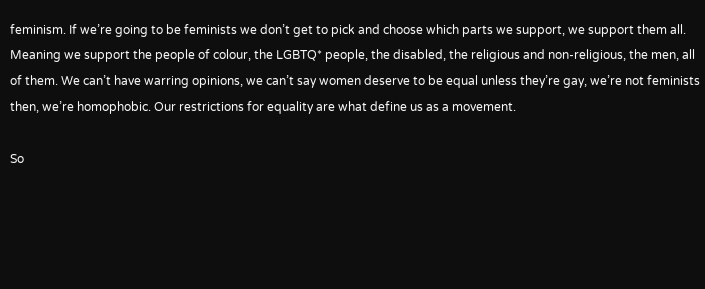feminism. If we’re going to be feminists we don’t get to pick and choose which parts we support, we support them all. Meaning we support the people of colour, the LGBTQ* people, the disabled, the religious and non-religious, the men, all of them. We can’t have warring opinions, we can’t say women deserve to be equal unless they’re gay, we’re not feminists then, we’re homophobic. Our restrictions for equality are what define us as a movement.

So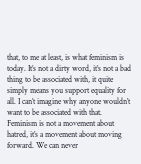that, to me at least, is what feminism is today. It’s not a dirty word, it’s not a bad thing to be associated with, it quite simply means you support equality for all. I can’t imagine why anyone wouldn’t want to be associated with that. Feminism is not a movement about hatred, it’s a movement about moving forward. We can never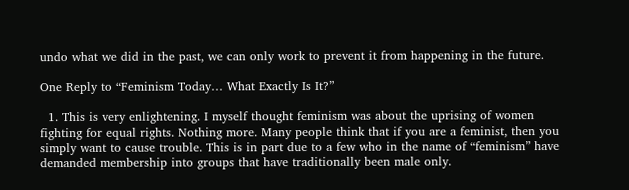undo what we did in the past, we can only work to prevent it from happening in the future.

One Reply to “Feminism Today… What Exactly Is It?”

  1. This is very enlightening. I myself thought feminism was about the uprising of women fighting for equal rights. Nothing more. Many people think that if you are a feminist, then you simply want to cause trouble. This is in part due to a few who in the name of “feminism” have demanded membership into groups that have traditionally been male only.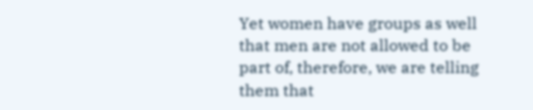Yet women have groups as well that men are not allowed to be part of, therefore, we are telling them that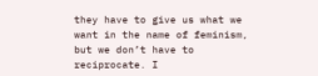they have to give us what we want in the name of feminism, but we don’t have to reciprocate. I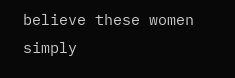believe these women simply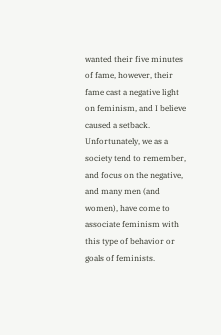wanted their five minutes of fame, however, their fame cast a negative light on feminism, and I believe caused a setback. Unfortunately, we as a society tend to remember, and focus on the negative, and many men (and women), have come to associate feminism with this type of behavior or goals of feminists.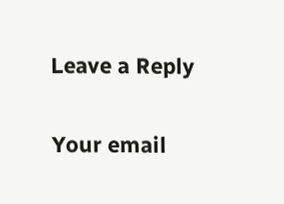Leave a Reply

Your email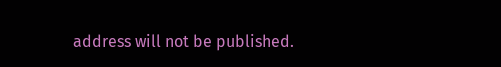address will not be published.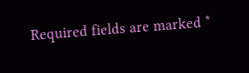Required fields are marked *